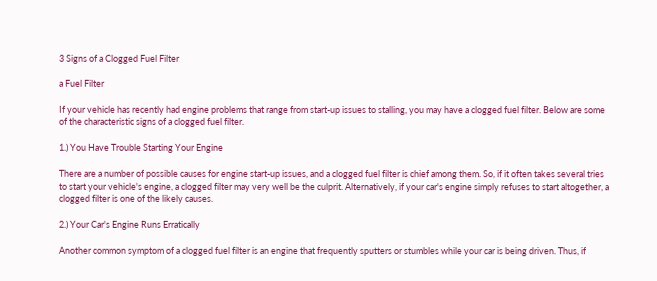3 Signs of a Clogged Fuel Filter

a Fuel Filter

If your vehicle has recently had engine problems that range from start-up issues to stalling, you may have a clogged fuel filter. Below are some of the characteristic signs of a clogged fuel filter.

1.) You Have Trouble Starting Your Engine

There are a number of possible causes for engine start-up issues, and a clogged fuel filter is chief among them. So, if it often takes several tries to start your vehicle's engine, a clogged filter may very well be the culprit. Alternatively, if your car's engine simply refuses to start altogether, a clogged filter is one of the likely causes.

2.) Your Car's Engine Runs Erratically

Another common symptom of a clogged fuel filter is an engine that frequently sputters or stumbles while your car is being driven. Thus, if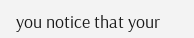you notice that your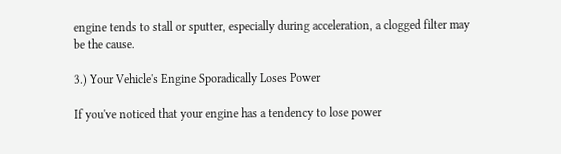engine tends to stall or sputter, especially during acceleration, a clogged filter may be the cause.

3.) Your Vehicle's Engine Sporadically Loses Power

If you've noticed that your engine has a tendency to lose power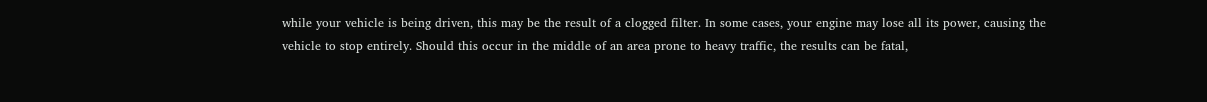while your vehicle is being driven, this may be the result of a clogged filter. In some cases, your engine may lose all its power, causing the vehicle to stop entirely. Should this occur in the middle of an area prone to heavy traffic, the results can be fatal,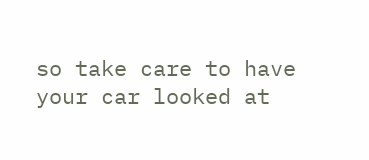so take care to have your car looked at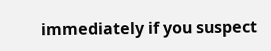immediately if you suspect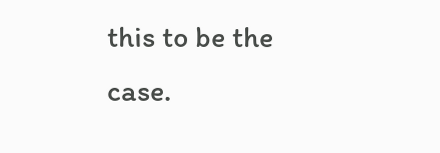this to be the case.